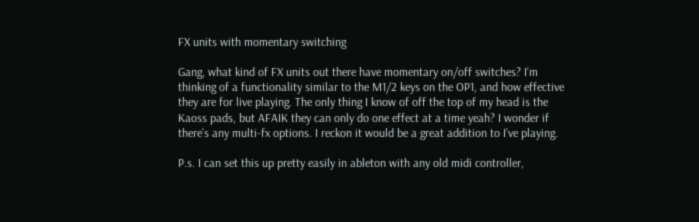FX units with momentary switching

Gang, what kind of FX units out there have momentary on/off switches? I’m thinking of a functionality similar to the M1/2 keys on the OP1, and how effective they are for live playing. The only thing I know of off the top of my head is the Kaoss pads, but AFAIK they can only do one effect at a time yeah? I wonder if there’s any multi-fx options. I reckon it would be a great addition to I’ve playing.

P.s. I can set this up pretty easily in ableton with any old midi controller,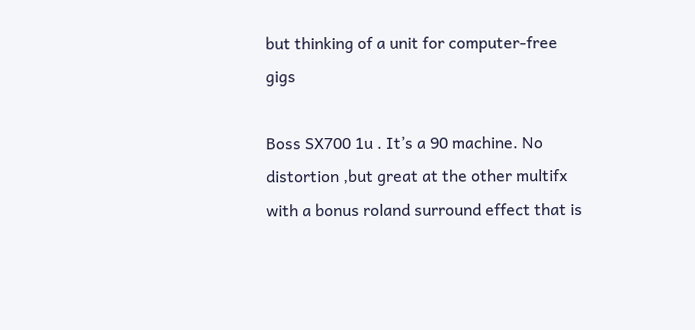but thinking of a unit for computer-free gigs

Boss SX700 1u . It’s a 90 machine. No distortion ,but great at the other multifx with a bonus roland surround effect that is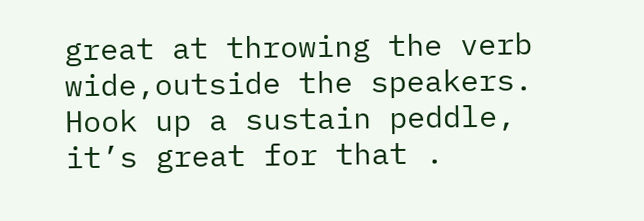great at throwing the verb wide,outside the speakers. Hook up a sustain peddle, it’s great for that .